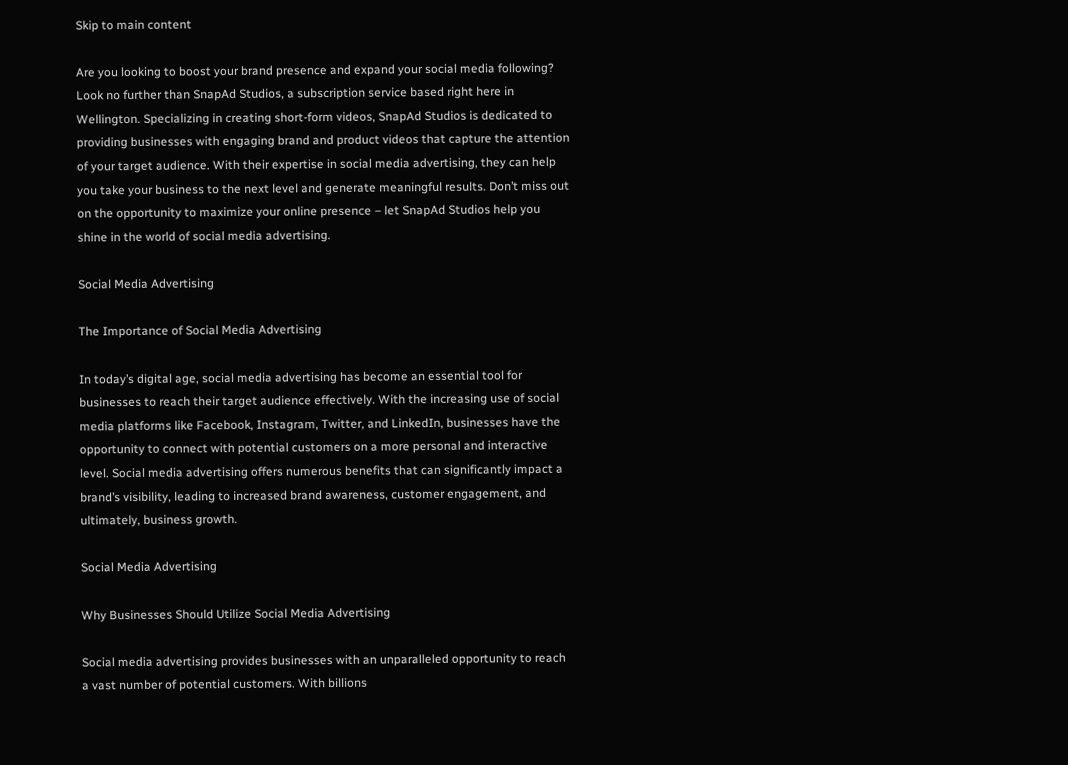Skip to main content

Are you looking to boost your brand presence and expand your social media following? Look no further than SnapAd Studios, a subscription service based right here in Wellington. Specializing in creating short-form videos, SnapAd Studios is dedicated to providing businesses with engaging brand and product videos that capture the attention of your target audience. With their expertise in social media advertising, they can help you take your business to the next level and generate meaningful results. Don’t miss out on the opportunity to maximize your online presence – let SnapAd Studios help you shine in the world of social media advertising.

Social Media Advertising

The Importance of Social Media Advertising

In today’s digital age, social media advertising has become an essential tool for businesses to reach their target audience effectively. With the increasing use of social media platforms like Facebook, Instagram, Twitter, and LinkedIn, businesses have the opportunity to connect with potential customers on a more personal and interactive level. Social media advertising offers numerous benefits that can significantly impact a brand’s visibility, leading to increased brand awareness, customer engagement, and ultimately, business growth.

Social Media Advertising

Why Businesses Should Utilize Social Media Advertising

Social media advertising provides businesses with an unparalleled opportunity to reach a vast number of potential customers. With billions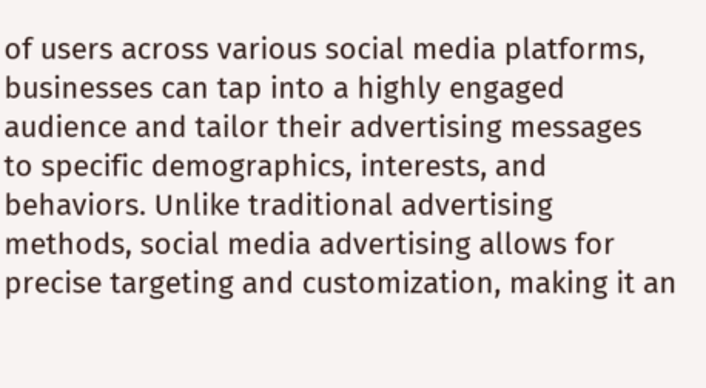of users across various social media platforms, businesses can tap into a highly engaged audience and tailor their advertising messages to specific demographics, interests, and behaviors. Unlike traditional advertising methods, social media advertising allows for precise targeting and customization, making it an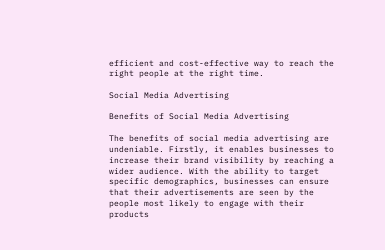efficient and cost-effective way to reach the right people at the right time.

Social Media Advertising

Benefits of Social Media Advertising

The benefits of social media advertising are undeniable. Firstly, it enables businesses to increase their brand visibility by reaching a wider audience. With the ability to target specific demographics, businesses can ensure that their advertisements are seen by the people most likely to engage with their products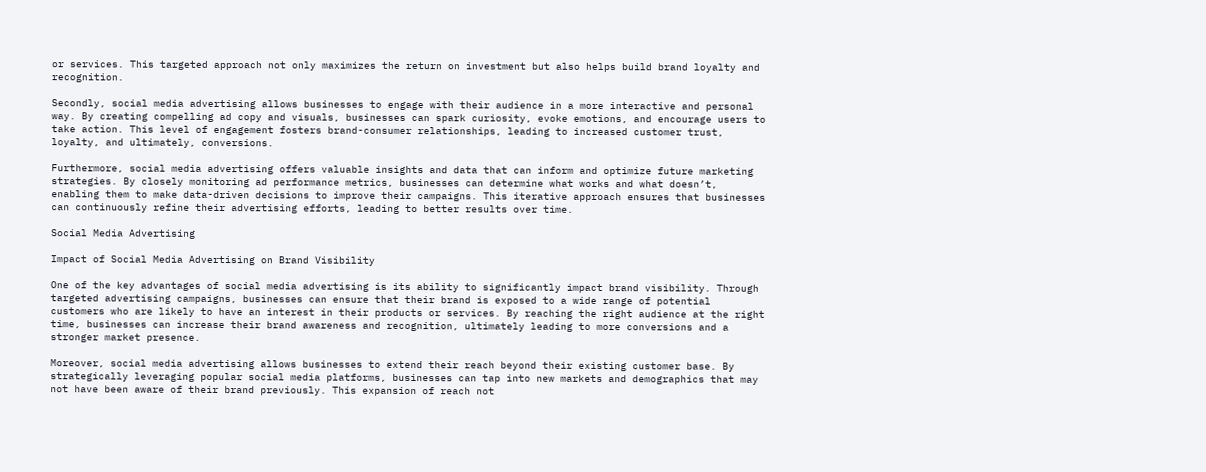or services. This targeted approach not only maximizes the return on investment but also helps build brand loyalty and recognition.

Secondly, social media advertising allows businesses to engage with their audience in a more interactive and personal way. By creating compelling ad copy and visuals, businesses can spark curiosity, evoke emotions, and encourage users to take action. This level of engagement fosters brand-consumer relationships, leading to increased customer trust, loyalty, and ultimately, conversions.

Furthermore, social media advertising offers valuable insights and data that can inform and optimize future marketing strategies. By closely monitoring ad performance metrics, businesses can determine what works and what doesn’t, enabling them to make data-driven decisions to improve their campaigns. This iterative approach ensures that businesses can continuously refine their advertising efforts, leading to better results over time.

Social Media Advertising

Impact of Social Media Advertising on Brand Visibility

One of the key advantages of social media advertising is its ability to significantly impact brand visibility. Through targeted advertising campaigns, businesses can ensure that their brand is exposed to a wide range of potential customers who are likely to have an interest in their products or services. By reaching the right audience at the right time, businesses can increase their brand awareness and recognition, ultimately leading to more conversions and a stronger market presence.

Moreover, social media advertising allows businesses to extend their reach beyond their existing customer base. By strategically leveraging popular social media platforms, businesses can tap into new markets and demographics that may not have been aware of their brand previously. This expansion of reach not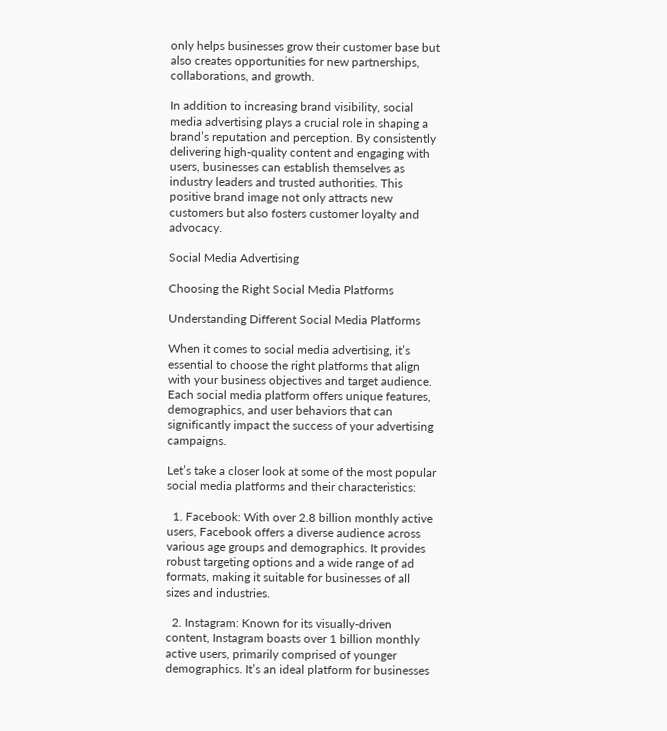only helps businesses grow their customer base but also creates opportunities for new partnerships, collaborations, and growth.

In addition to increasing brand visibility, social media advertising plays a crucial role in shaping a brand’s reputation and perception. By consistently delivering high-quality content and engaging with users, businesses can establish themselves as industry leaders and trusted authorities. This positive brand image not only attracts new customers but also fosters customer loyalty and advocacy.

Social Media Advertising

Choosing the Right Social Media Platforms

Understanding Different Social Media Platforms

When it comes to social media advertising, it’s essential to choose the right platforms that align with your business objectives and target audience. Each social media platform offers unique features, demographics, and user behaviors that can significantly impact the success of your advertising campaigns.

Let’s take a closer look at some of the most popular social media platforms and their characteristics:

  1. Facebook: With over 2.8 billion monthly active users, Facebook offers a diverse audience across various age groups and demographics. It provides robust targeting options and a wide range of ad formats, making it suitable for businesses of all sizes and industries.

  2. Instagram: Known for its visually-driven content, Instagram boasts over 1 billion monthly active users, primarily comprised of younger demographics. It’s an ideal platform for businesses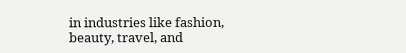in industries like fashion, beauty, travel, and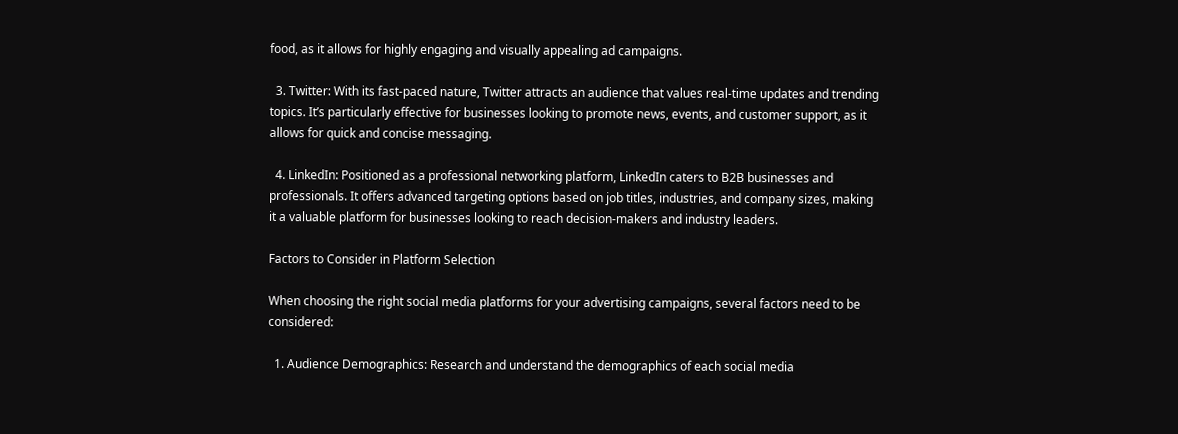food, as it allows for highly engaging and visually appealing ad campaigns.

  3. Twitter: With its fast-paced nature, Twitter attracts an audience that values real-time updates and trending topics. It’s particularly effective for businesses looking to promote news, events, and customer support, as it allows for quick and concise messaging.

  4. LinkedIn: Positioned as a professional networking platform, LinkedIn caters to B2B businesses and professionals. It offers advanced targeting options based on job titles, industries, and company sizes, making it a valuable platform for businesses looking to reach decision-makers and industry leaders.

Factors to Consider in Platform Selection

When choosing the right social media platforms for your advertising campaigns, several factors need to be considered:

  1. Audience Demographics: Research and understand the demographics of each social media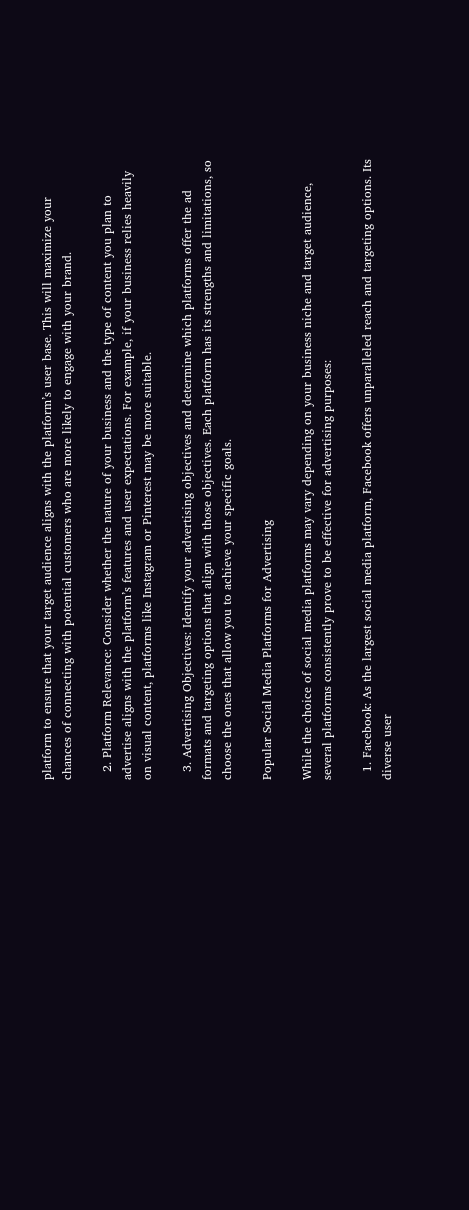platform to ensure that your target audience aligns with the platform’s user base. This will maximize your chances of connecting with potential customers who are more likely to engage with your brand.

  2. Platform Relevance: Consider whether the nature of your business and the type of content you plan to advertise aligns with the platform’s features and user expectations. For example, if your business relies heavily on visual content, platforms like Instagram or Pinterest may be more suitable.

  3. Advertising Objectives: Identify your advertising objectives and determine which platforms offer the ad formats and targeting options that align with those objectives. Each platform has its strengths and limitations, so choose the ones that allow you to achieve your specific goals.

Popular Social Media Platforms for Advertising

While the choice of social media platforms may vary depending on your business niche and target audience, several platforms consistently prove to be effective for advertising purposes:

  1. Facebook: As the largest social media platform, Facebook offers unparalleled reach and targeting options. Its diverse user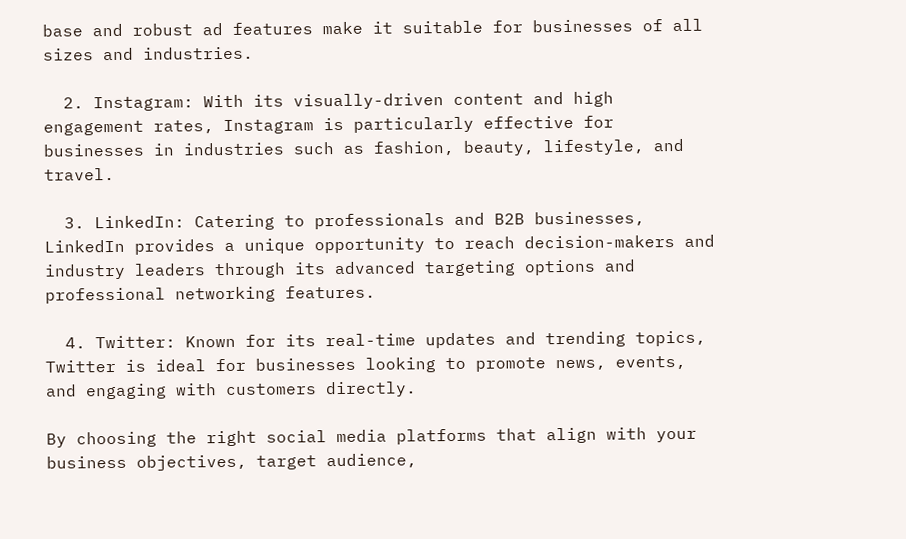base and robust ad features make it suitable for businesses of all sizes and industries.

  2. Instagram: With its visually-driven content and high engagement rates, Instagram is particularly effective for businesses in industries such as fashion, beauty, lifestyle, and travel.

  3. LinkedIn: Catering to professionals and B2B businesses, LinkedIn provides a unique opportunity to reach decision-makers and industry leaders through its advanced targeting options and professional networking features.

  4. Twitter: Known for its real-time updates and trending topics, Twitter is ideal for businesses looking to promote news, events, and engaging with customers directly.

By choosing the right social media platforms that align with your business objectives, target audience,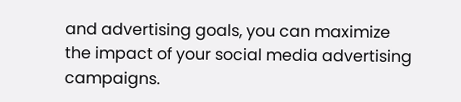and advertising goals, you can maximize the impact of your social media advertising campaigns.